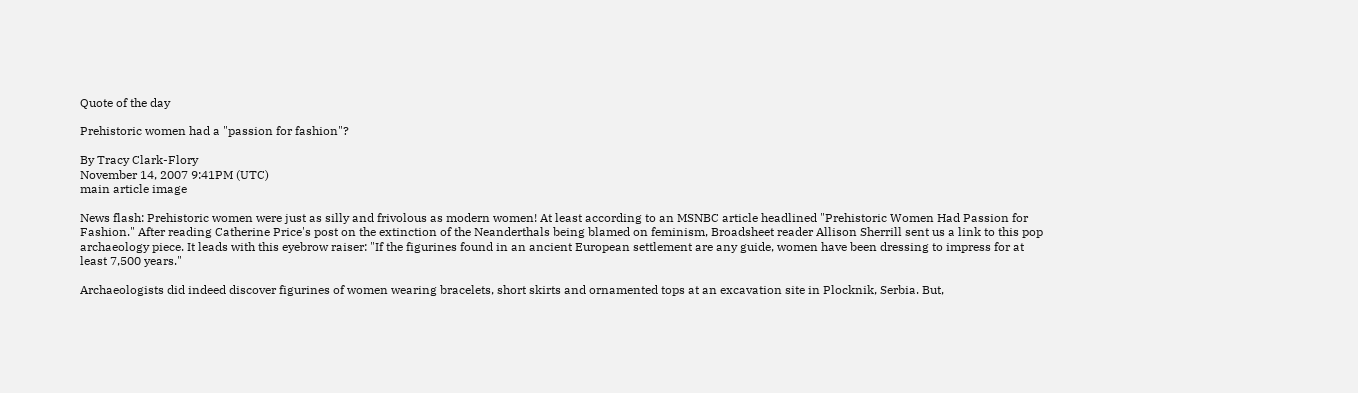Quote of the day

Prehistoric women had a "passion for fashion"?

By Tracy Clark-Flory
November 14, 2007 9:41PM (UTC)
main article image

News flash: Prehistoric women were just as silly and frivolous as modern women! At least according to an MSNBC article headlined "Prehistoric Women Had Passion for Fashion." After reading Catherine Price's post on the extinction of the Neanderthals being blamed on feminism, Broadsheet reader Allison Sherrill sent us a link to this pop archaeology piece. It leads with this eyebrow raiser: "If the figurines found in an ancient European settlement are any guide, women have been dressing to impress for at least 7,500 years."

Archaeologists did indeed discover figurines of women wearing bracelets, short skirts and ornamented tops at an excavation site in Plocknik, Serbia. But,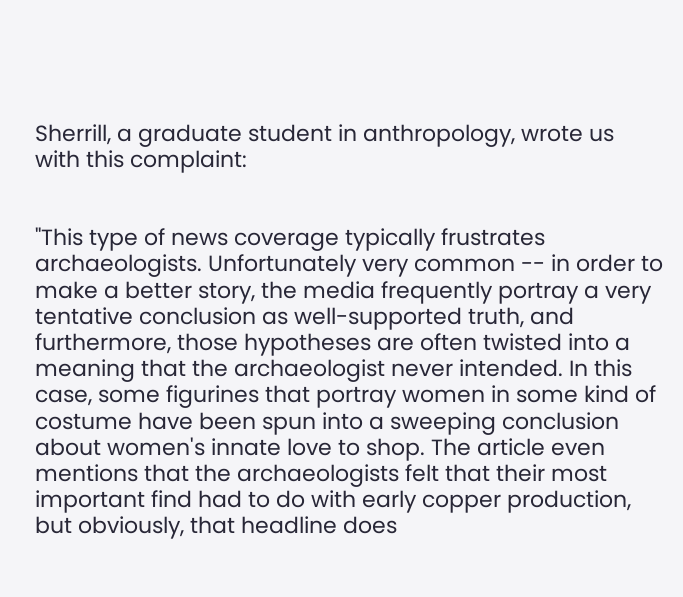Sherrill, a graduate student in anthropology, wrote us with this complaint:


"This type of news coverage typically frustrates archaeologists. Unfortunately very common -- in order to make a better story, the media frequently portray a very tentative conclusion as well-supported truth, and furthermore, those hypotheses are often twisted into a meaning that the archaeologist never intended. In this case, some figurines that portray women in some kind of costume have been spun into a sweeping conclusion about women's innate love to shop. The article even mentions that the archaeologists felt that their most important find had to do with early copper production, but obviously, that headline does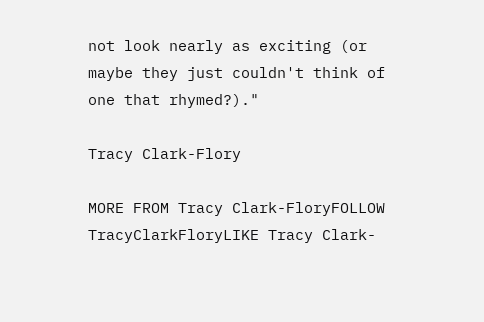not look nearly as exciting (or maybe they just couldn't think of one that rhymed?)."

Tracy Clark-Flory

MORE FROM Tracy Clark-FloryFOLLOW TracyClarkFloryLIKE Tracy Clark-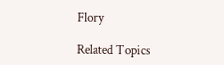Flory

Related Topics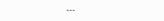---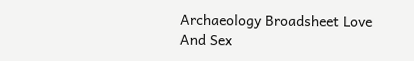Archaeology Broadsheet Love And Sex